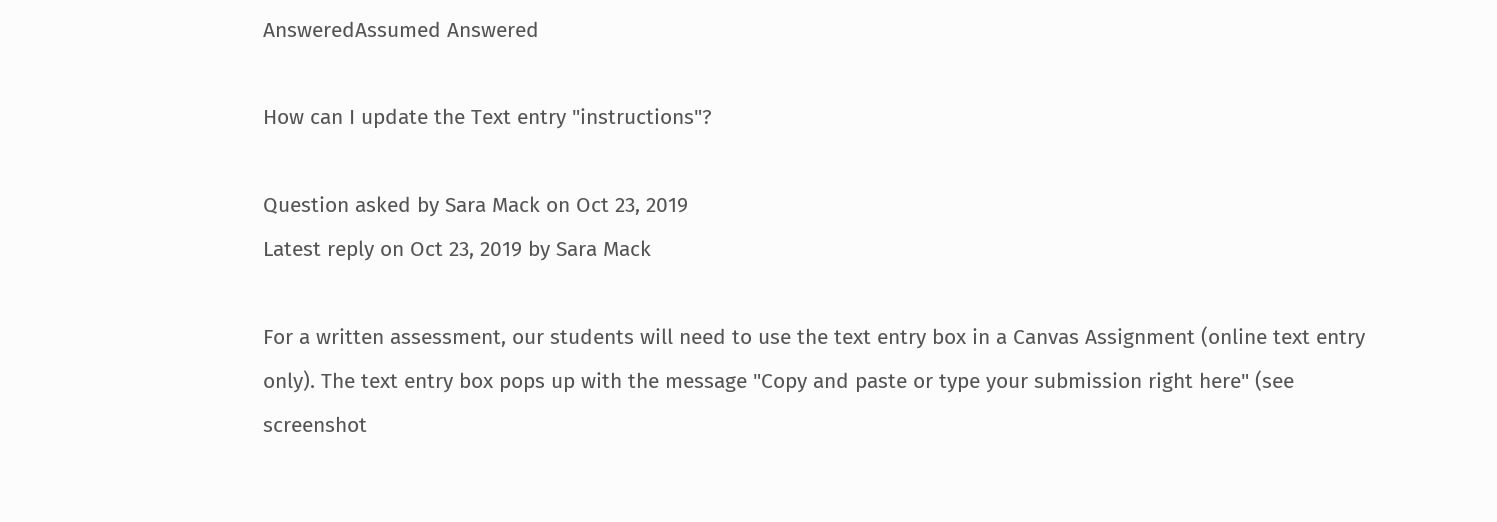AnsweredAssumed Answered

How can I update the Text entry "instructions"?

Question asked by Sara Mack on Oct 23, 2019
Latest reply on Oct 23, 2019 by Sara Mack

For a written assessment, our students will need to use the text entry box in a Canvas Assignment (online text entry only). The text entry box pops up with the message "Copy and paste or type your submission right here" (see screenshot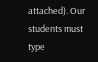attached). Our students must type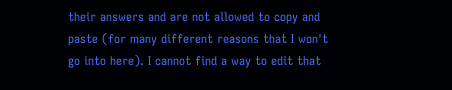their answers and are not allowed to copy and paste (for many different reasons that I won't go into here). I cannot find a way to edit that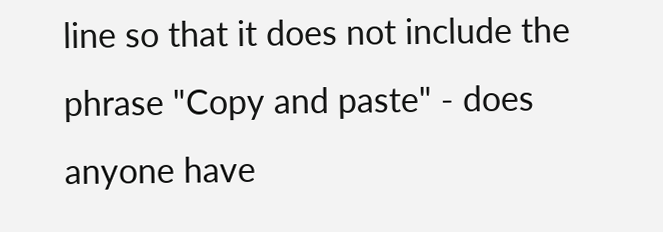line so that it does not include the phrase "Copy and paste" - does anyone have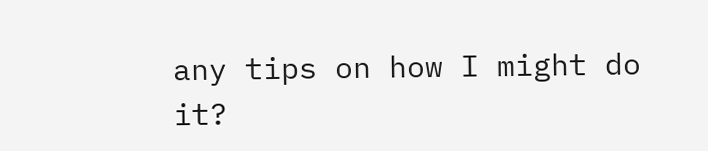any tips on how I might do it?